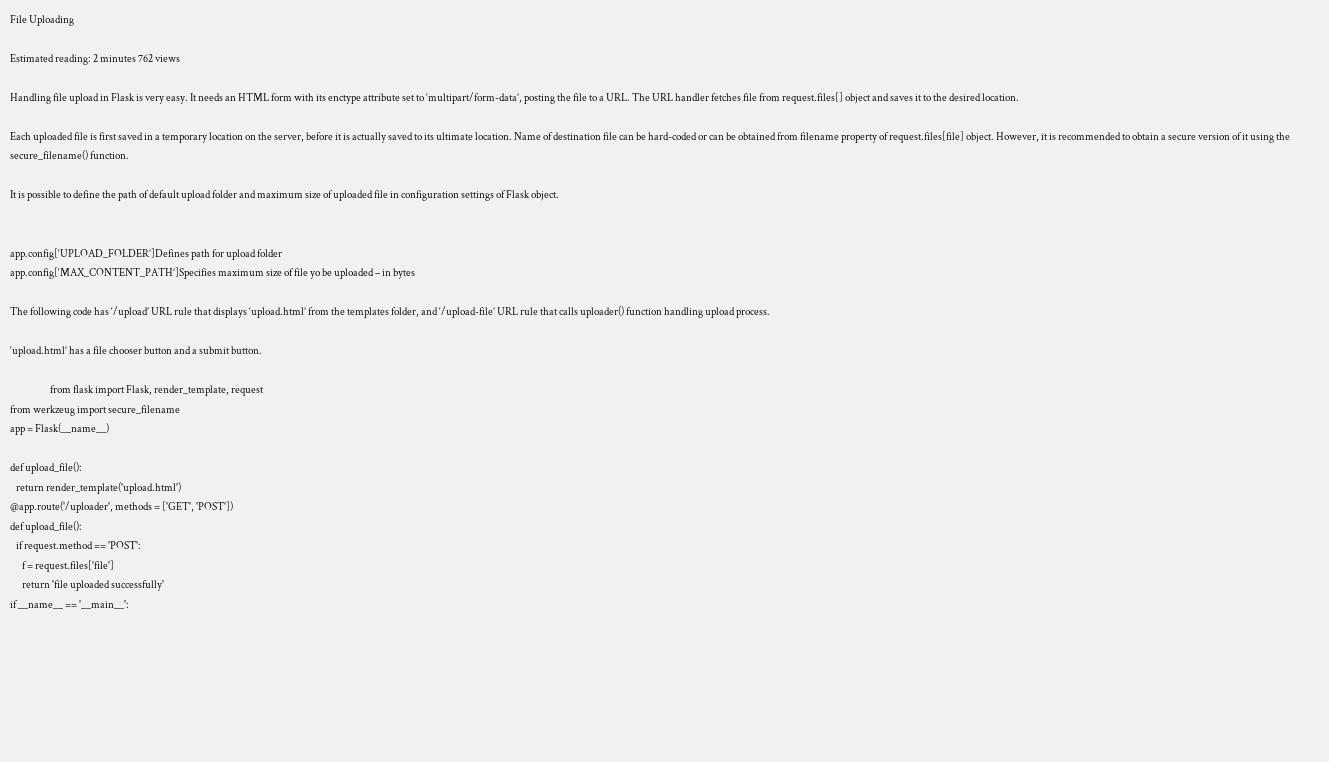File Uploading

Estimated reading: 2 minutes 762 views

Handling file upload in Flask is very easy. It needs an HTML form with its enctype attribute set to ‘multipart/form-data’, posting the file to a URL. The URL handler fetches file from request.files[] object and saves it to the desired location.

Each uploaded file is first saved in a temporary location on the server, before it is actually saved to its ultimate location. Name of destination file can be hard-coded or can be obtained from filename property of request.files[file] object. However, it is recommended to obtain a secure version of it using the secure_filename() function.

It is possible to define the path of default upload folder and maximum size of uploaded file in configuration settings of Flask object.


app.config[‘UPLOAD_FOLDER’]Defines path for upload folder
app.config[‘MAX_CONTENT_PATH’]Specifies maximum size of file yo be uploaded – in bytes

The following code has ‘/upload’ URL rule that displays ‘upload.html’ from the templates folder, and ‘/upload-file’ URL rule that calls uploader() function handling upload process.

‘upload.html’ has a file chooser button and a submit button.

                    from flask import Flask, render_template, request
from werkzeug import secure_filename
app = Flask(__name__)

def upload_file():
   return render_template('upload.html')
@app.route('/uploader', methods = ['GET', 'POST'])
def upload_file():
   if request.method == 'POST':
      f = request.files['file']
      return 'file uploaded successfully'
if __name__ == '__main__':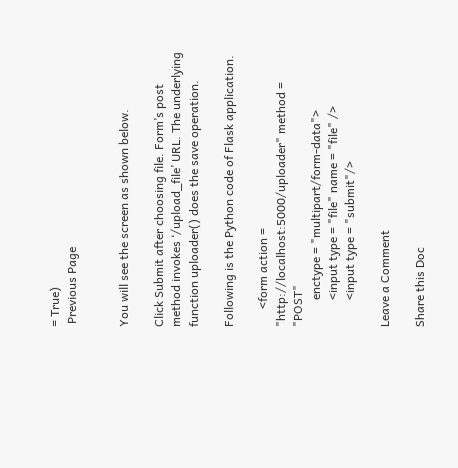= True)
 Previous Page


You will see the screen as shown below.

Click Submit after choosing file. Form’s post method invokes ‘/upload_file’ URL. The underlying function uploader() does the save operation.

Following is the Python code of Flask application.

      <form action = "http://localhost:5000/uploader" method = "POST"
         enctype = "multipart/form-data">
         <input type = "file" name = "file" />
         <input type = "submit"/>

Leave a Comment

Share this Doc